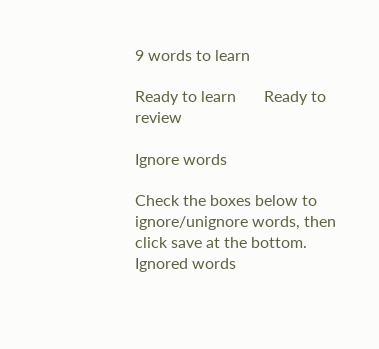9 words to learn

Ready to learn       Ready to review

Ignore words

Check the boxes below to ignore/unignore words, then click save at the bottom. Ignored words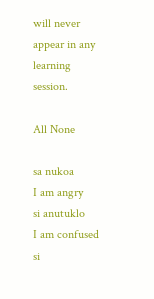will never appear in any learning session.

All None

sa nukoa
I am angry
si anutuklo
I am confused
si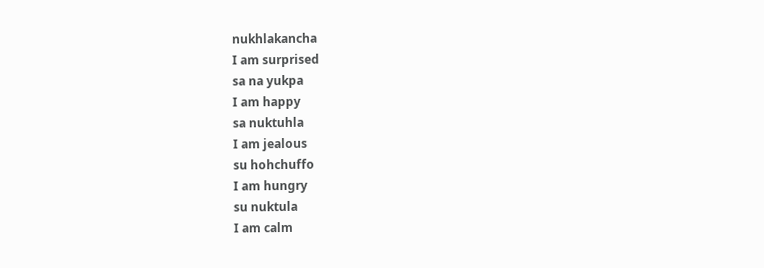nukhlakancha
I am surprised
sa na yukpa
I am happy
sa nuktuhla
I am jealous
su hohchuffo
I am hungry
su nuktula
I am calm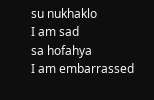su nukhaklo
I am sad
sa hofahya
I am embarrassed